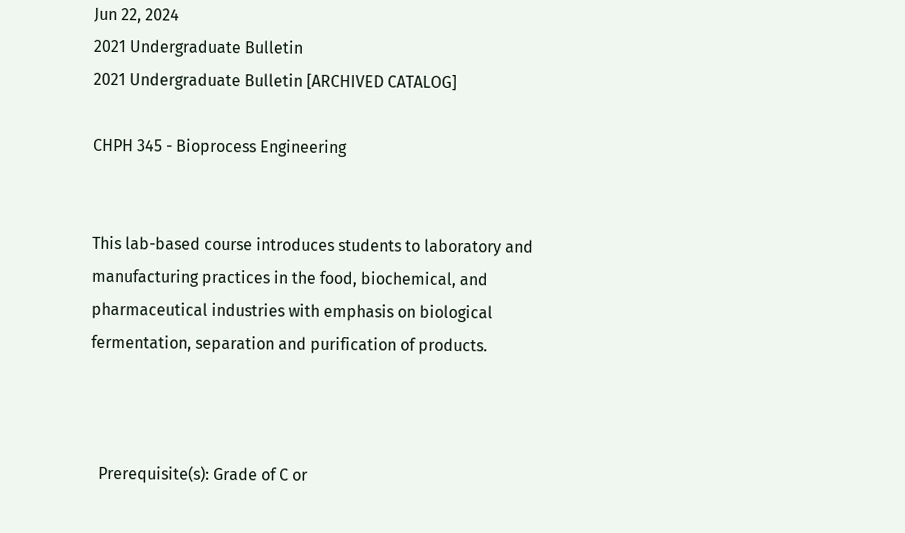Jun 22, 2024
2021 Undergraduate Bulletin
2021 Undergraduate Bulletin [ARCHIVED CATALOG]

CHPH 345 - Bioprocess Engineering


This lab-based course introduces students to laboratory and manufacturing practices in the food, biochemical, and pharmaceutical industries with emphasis on biological fermentation, separation and purification of products.



  Prerequisite(s): Grade of C or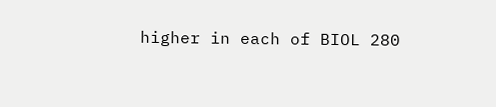higher in each of BIOL 280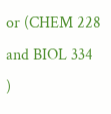or (CHEM 228   and BIOL 334  )